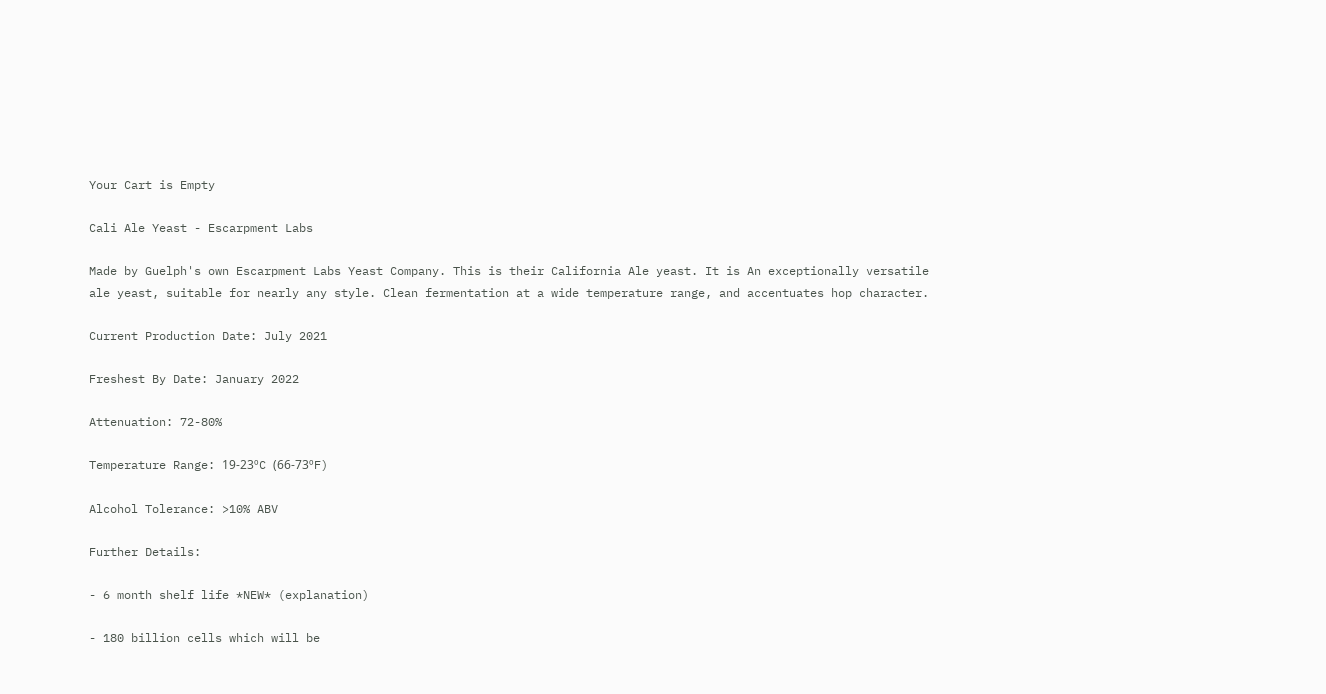Your Cart is Empty

Cali Ale Yeast - Escarpment Labs

Made by Guelph's own Escarpment Labs Yeast Company. This is their California Ale yeast. It is An exceptionally versatile ale yeast, suitable for nearly any style. Clean fermentation at a wide temperature range, and accentuates hop character.

Current Production Date: July 2021

Freshest By Date: January 2022

Attenuation: 72-80%

Temperature Range: 19-23ºC (66-73ºF)

Alcohol Tolerance: >10% ABV

Further Details:

- 6 month shelf life *NEW* (explanation)

- 180 billion cells which will be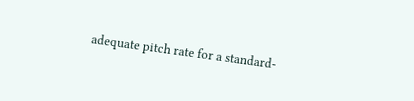adequate pitch rate for a standard-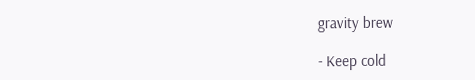gravity brew

- Keep cold